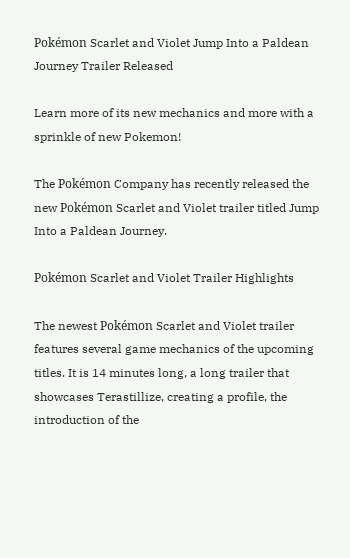Pokémon Scarlet and Violet Jump Into a Paldean Journey Trailer Released

Learn more of its new mechanics and more with a sprinkle of new Pokemon!

The Pokémon Company has recently released the new Pokémon Scarlet and Violet trailer titled Jump Into a Paldean Journey.

Pokémon Scarlet and Violet Trailer Highlights

The newest Pokémon Scarlet and Violet trailer features several game mechanics of the upcoming titles. It is 14 minutes long, a long trailer that showcases Terastillize, creating a profile, the introduction of the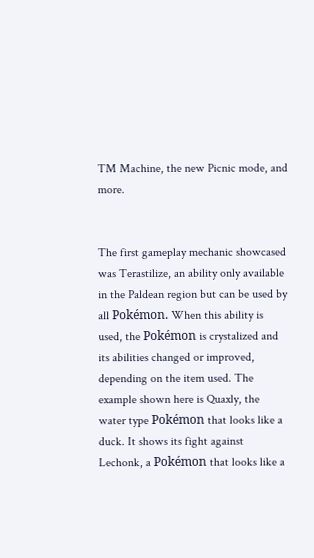TM Machine, the new Picnic mode, and more.


The first gameplay mechanic showcased was Terastilize, an ability only available in the Paldean region but can be used by all Pokémon. When this ability is used, the Pokémon is crystalized and its abilities changed or improved, depending on the item used. The example shown here is Quaxly, the water type Pokémon that looks like a duck. It shows its fight against Lechonk, a Pokémon that looks like a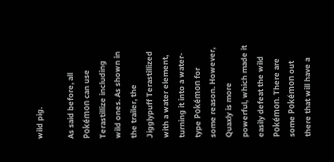wild pig.

As said before, all Pokémon can use Terastillize including wild ones. As shown in the trailer, the Jigglypuff Terastillized with a water element, turning it into a water-type Pokémon for some reason. However, Quaxly is more powerful, which made it easily defeat the wild Pokémon. There are some Pokémon out there that will have a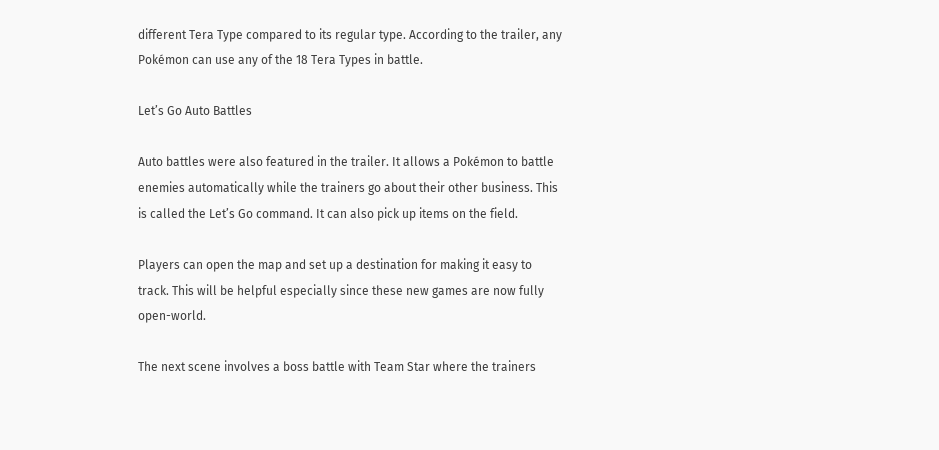different Tera Type compared to its regular type. According to the trailer, any Pokémon can use any of the 18 Tera Types in battle.

Let’s Go Auto Battles

Auto battles were also featured in the trailer. It allows a Pokémon to battle enemies automatically while the trainers go about their other business. This is called the Let’s Go command. It can also pick up items on the field.

Players can open the map and set up a destination for making it easy to track. This will be helpful especially since these new games are now fully open-world.

The next scene involves a boss battle with Team Star where the trainers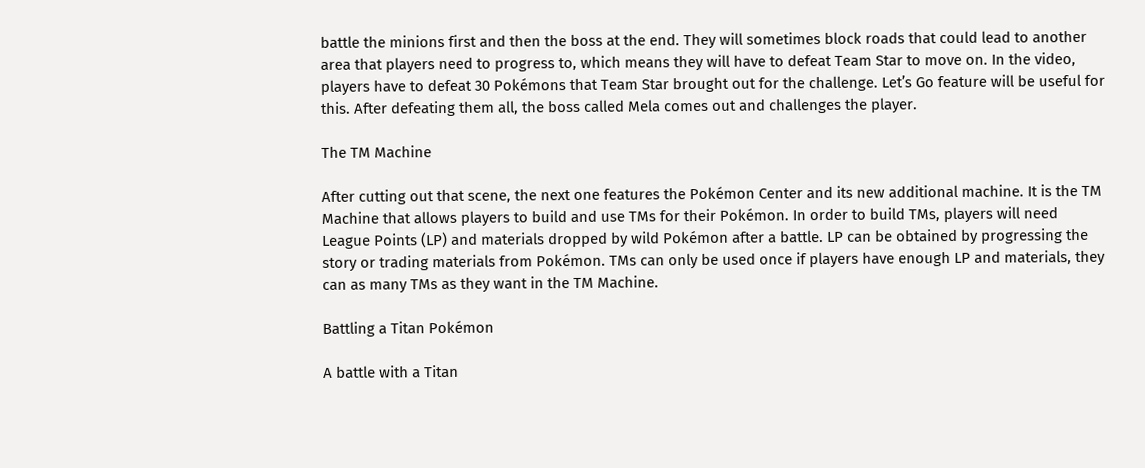battle the minions first and then the boss at the end. They will sometimes block roads that could lead to another area that players need to progress to, which means they will have to defeat Team Star to move on. In the video, players have to defeat 30 Pokémons that Team Star brought out for the challenge. Let’s Go feature will be useful for this. After defeating them all, the boss called Mela comes out and challenges the player.

The TM Machine

After cutting out that scene, the next one features the Pokémon Center and its new additional machine. It is the TM Machine that allows players to build and use TMs for their Pokémon. In order to build TMs, players will need League Points (LP) and materials dropped by wild Pokémon after a battle. LP can be obtained by progressing the story or trading materials from Pokémon. TMs can only be used once if players have enough LP and materials, they can as many TMs as they want in the TM Machine.

Battling a Titan Pokémon

A battle with a Titan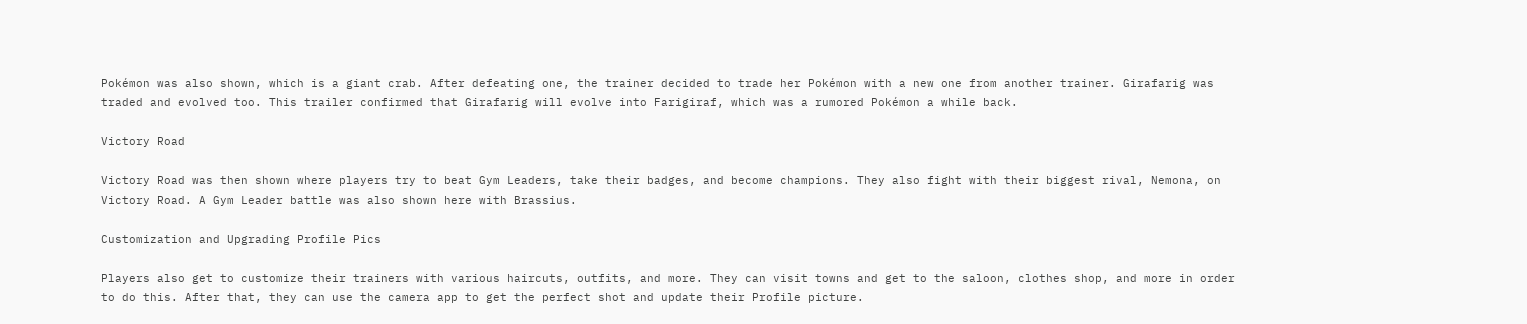Pokémon was also shown, which is a giant crab. After defeating one, the trainer decided to trade her Pokémon with a new one from another trainer. Girafarig was traded and evolved too. This trailer confirmed that Girafarig will evolve into Farigiraf, which was a rumored Pokémon a while back.

Victory Road

Victory Road was then shown where players try to beat Gym Leaders, take their badges, and become champions. They also fight with their biggest rival, Nemona, on Victory Road. A Gym Leader battle was also shown here with Brassius.

Customization and Upgrading Profile Pics

Players also get to customize their trainers with various haircuts, outfits, and more. They can visit towns and get to the saloon, clothes shop, and more in order to do this. After that, they can use the camera app to get the perfect shot and update their Profile picture.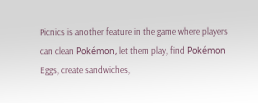Picnics is another feature in the game where players can clean Pokémon, let them play, find Pokémon Eggs, create sandwiches,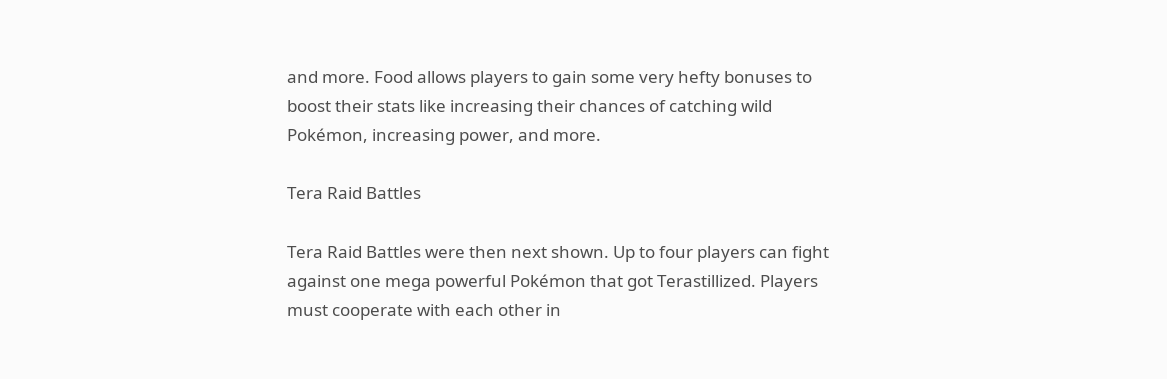and more. Food allows players to gain some very hefty bonuses to boost their stats like increasing their chances of catching wild Pokémon, increasing power, and more.

Tera Raid Battles

Tera Raid Battles were then next shown. Up to four players can fight against one mega powerful Pokémon that got Terastillized. Players must cooperate with each other in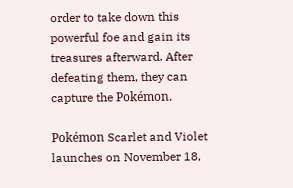order to take down this powerful foe and gain its treasures afterward. After defeating them, they can capture the Pokémon.

Pokémon Scarlet and Violet launches on November 18,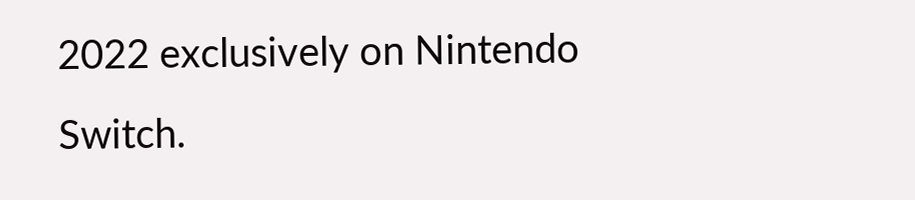2022 exclusively on Nintendo Switch.